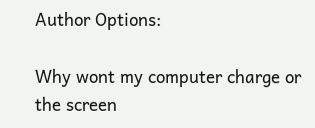Author Options:

Why wont my computer charge or the screen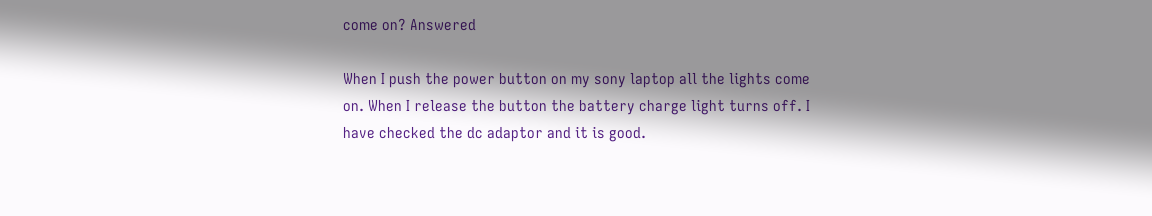come on? Answered

When I push the power button on my sony laptop all the lights come on. When I release the button the battery charge light turns off. I have checked the dc adaptor and it is good.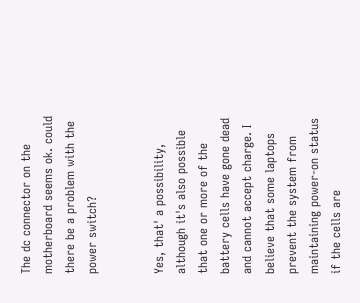The dc connector on the motherboard seems ok. could there be a problem with the power switch?


Yes, that' a possibility, although it's also possible that one or more of the battery cells have gone dead and cannot accept charge. I believe that some laptops prevent the system from maintaining power-on status if the cells are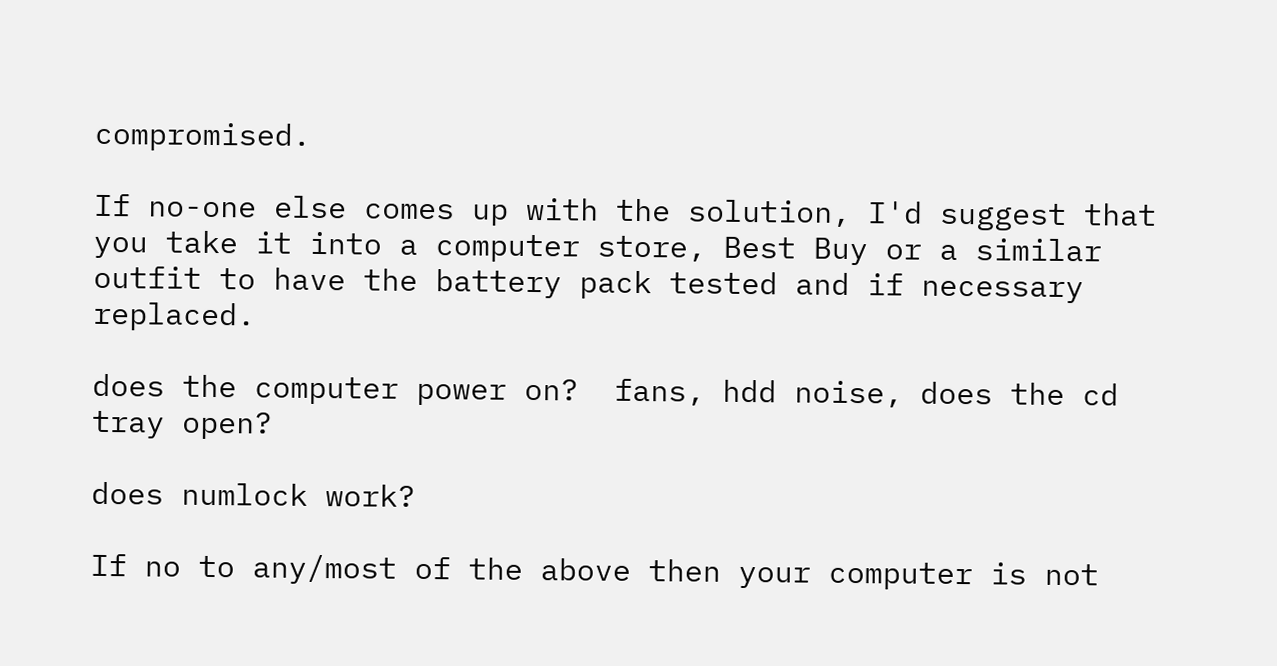compromised.

If no-one else comes up with the solution, I'd suggest that you take it into a computer store, Best Buy or a similar outfit to have the battery pack tested and if necessary replaced.

does the computer power on?  fans, hdd noise, does the cd tray open?

does numlock work?

If no to any/most of the above then your computer is not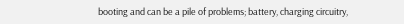booting and can be a pile of problems; battery, charging circuitry,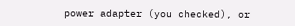power adapter (you checked), or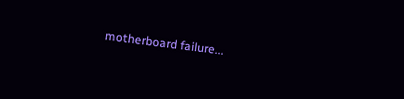motherboard failure...